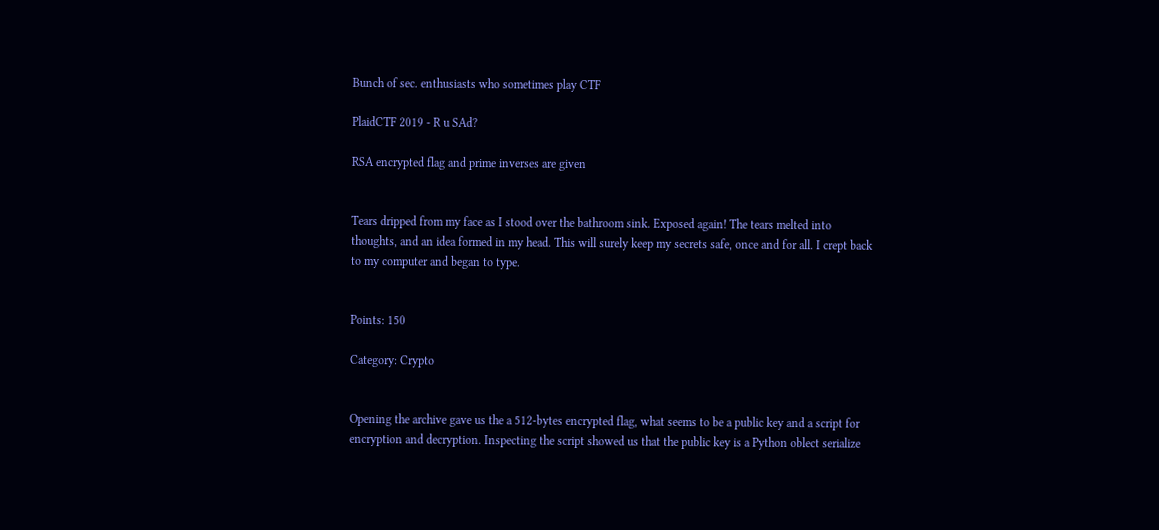Bunch of sec. enthusiasts who sometimes play CTF

PlaidCTF 2019 - R u SAd?

RSA encrypted flag and prime inverses are given


Tears dripped from my face as I stood over the bathroom sink. Exposed again! The tears melted into thoughts, and an idea formed in my head. This will surely keep my secrets safe, once and for all. I crept back to my computer and began to type.


Points: 150

Category: Crypto


Opening the archive gave us the a 512-bytes encrypted flag, what seems to be a public key and a script for encryption and decryption. Inspecting the script showed us that the public key is a Python oblect serialize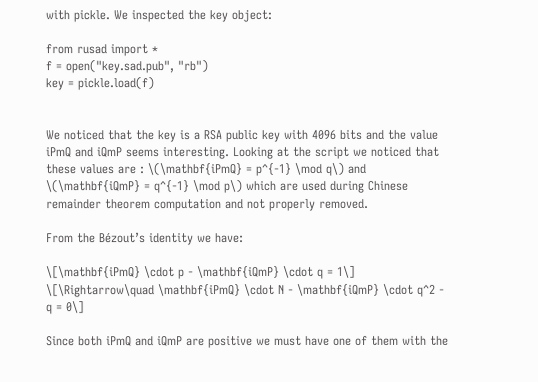with pickle. We inspected the key object:

from rusad import *
f = open("key.sad.pub", "rb")
key = pickle.load(f)


We noticed that the key is a RSA public key with 4096 bits and the value iPmQ and iQmP seems interesting. Looking at the script we noticed that these values are : \(\mathbf{iPmQ} = p^{-1} \mod q\) and \(\mathbf{iQmP} = q^{-1} \mod p\) which are used during Chinese remainder theorem computation and not properly removed.

From the Bézout’s identity we have:

\[\mathbf{iPmQ} \cdot p - \mathbf{iQmP} \cdot q = 1\] \[\Rightarrow\quad \mathbf{iPmQ} \cdot N - \mathbf{iQmP} \cdot q^2 - q = 0\]

Since both iPmQ and iQmP are positive we must have one of them with the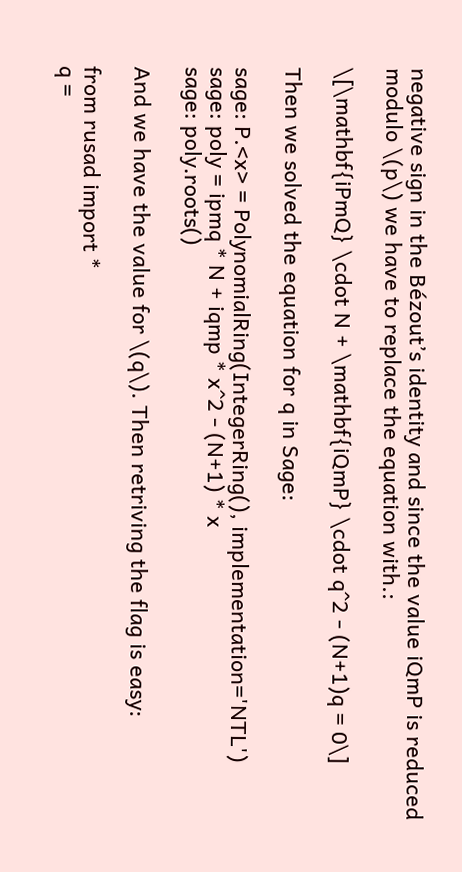negative sign in the Bézout’s identity and since the value iQmP is reduced modulo \(p\) we have to replace the equation with.:

\[\mathbf{iPmQ} \cdot N + \mathbf{iQmP} \cdot q^2 - (N+1)q = 0\]

Then we solved the equation for q in Sage:

sage: P.<x> = PolynomialRing(IntegerRing(), implementation='NTL')
sage: poly = ipmq * N + iqmp * x^2 - (N+1) * x
sage: poly.roots()

And we have the value for \(q\). Then retriving the flag is easy:

from rusad import *
q =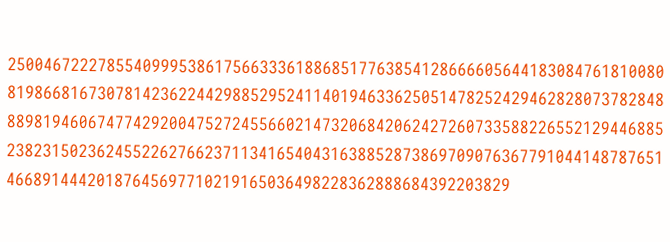250046722278554099953861756633361886851776385412866660564418308476181008081986681673078142362244298852952411401946336250514782524294628280737828488898194606747742920047527245566021473206842062427260733588226552129446885238231502362455226276623711341654043163885287386970907636779104414878765146689144420187645697710219165036498228362888684392203829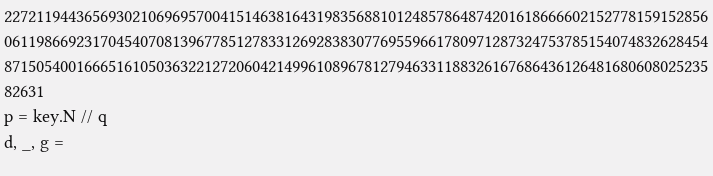22721194436569302106969570041514638164319835688101248578648742016186666021527781591528560611986692317045407081396778512783312692838307769559661780971287324753785154074832628454871505400166651610503632212720604214996108967812794633118832616768643612648168060802523582631
p = key.N // q
d, _, g =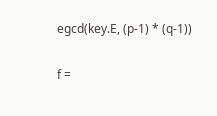egcd(key.E, (p-1) * (q-1))

f =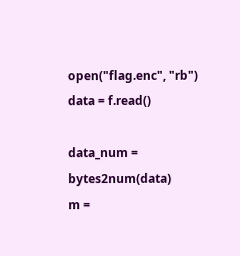open("flag.enc", "rb")
data = f.read()

data_num = bytes2num(data)
m =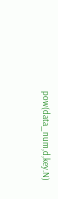pow(data_num,d,key.N)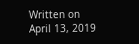Written on April 13, 2019